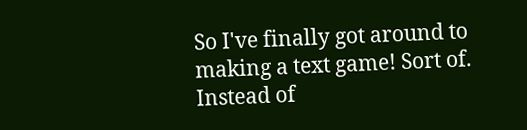So I've finally got around to making a text game! Sort of. Instead of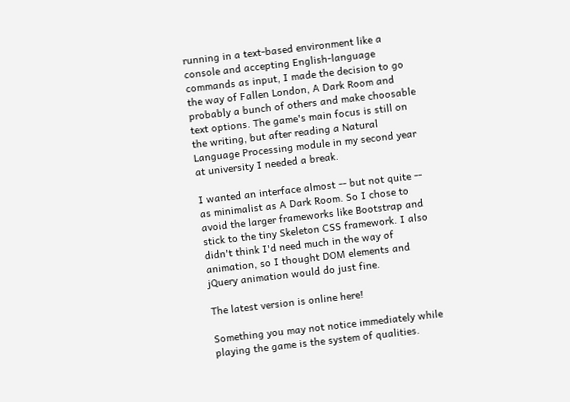running in a text-based environment like a console and accepting English-language commands as input, I made the decision to go the way of Fallen London, A Dark Room and probably a bunch of others and make choosable text options. The game's main focus is still on the writing, but after reading a Natural Language Processing module in my second year at university I needed a break.

I wanted an interface almost -- but not quite -- as minimalist as A Dark Room. So I chose to avoid the larger frameworks like Bootstrap and stick to the tiny Skeleton CSS framework. I also didn't think I'd need much in the way of animation, so I thought DOM elements and jQuery animation would do just fine.

The latest version is online here!

Something you may not notice immediately while playing the game is the system of qualities.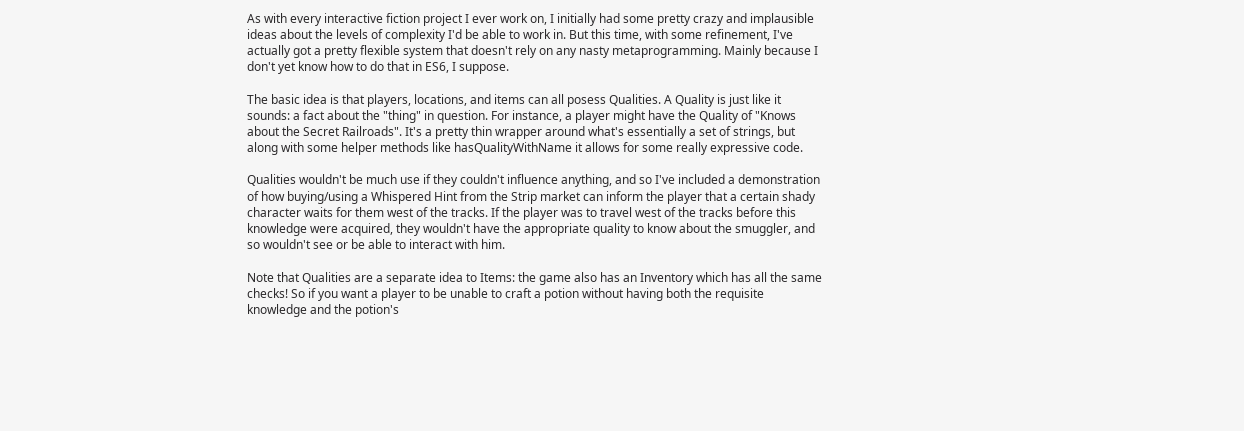As with every interactive fiction project I ever work on, I initially had some pretty crazy and implausible ideas about the levels of complexity I'd be able to work in. But this time, with some refinement, I've actually got a pretty flexible system that doesn't rely on any nasty metaprogramming. Mainly because I don't yet know how to do that in ES6, I suppose.

The basic idea is that players, locations, and items can all posess Qualities. A Quality is just like it sounds: a fact about the "thing" in question. For instance, a player might have the Quality of "Knows about the Secret Railroads". It's a pretty thin wrapper around what's essentially a set of strings, but along with some helper methods like hasQualityWithName it allows for some really expressive code.

Qualities wouldn't be much use if they couldn't influence anything, and so I've included a demonstration of how buying/using a Whispered Hint from the Strip market can inform the player that a certain shady character waits for them west of the tracks. If the player was to travel west of the tracks before this knowledge were acquired, they wouldn't have the appropriate quality to know about the smuggler, and so wouldn't see or be able to interact with him.

Note that Qualities are a separate idea to Items: the game also has an Inventory which has all the same checks! So if you want a player to be unable to craft a potion without having both the requisite knowledge and the potion's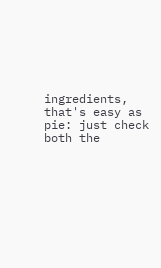ingredients, that's easy as pie: just check both the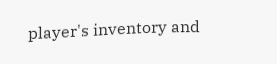player's inventory and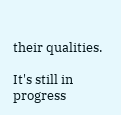their qualities.

It's still in progress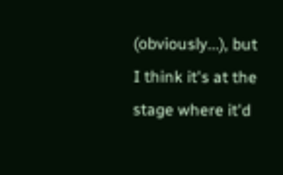(obviously...), but I think it's at the stage where it'd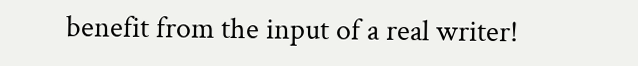benefit from the input of a real writer!